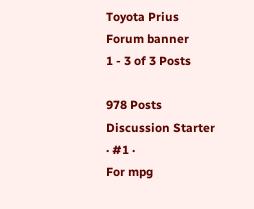Toyota Prius Forum banner
1 - 3 of 3 Posts

978 Posts
Discussion Starter · #1 ·
For mpg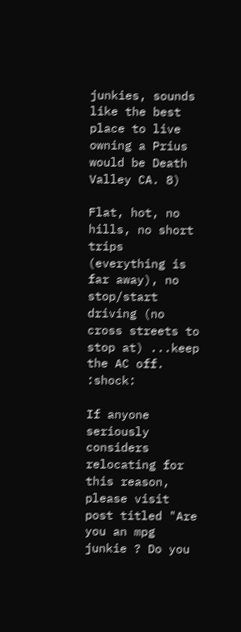junkies, sounds like the best place to live owning a Prius would be Death Valley CA. 8)

Flat, hot, no hills, no short trips (everything is far away), no stop/start driving (no cross streets to stop at) ...keep the AC off. :shock:

If anyone seriously considers relocating for this reason, please visit post titled "Are you an mpg junkie ? Do you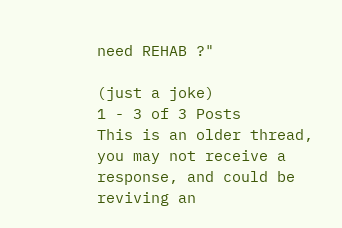need REHAB ?"

(just a joke)
1 - 3 of 3 Posts
This is an older thread, you may not receive a response, and could be reviving an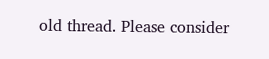old thread. Please consider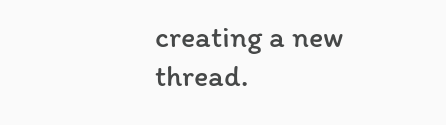creating a new thread.